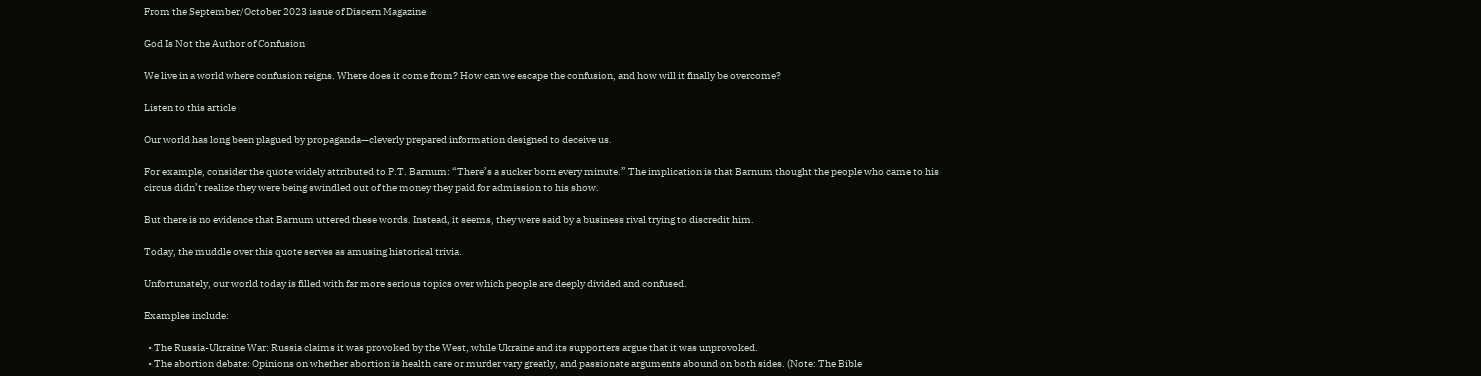From the September/October 2023 issue of Discern Magazine

God Is Not the Author of Confusion

We live in a world where confusion reigns. Where does it come from? How can we escape the confusion, and how will it finally be overcome?

Listen to this article

Our world has long been plagued by propaganda—cleverly prepared information designed to deceive us.

For example, consider the quote widely attributed to P.T. Barnum: “There’s a sucker born every minute.” The implication is that Barnum thought the people who came to his circus didn’t realize they were being swindled out of the money they paid for admission to his show.

But there is no evidence that Barnum uttered these words. Instead, it seems, they were said by a business rival trying to discredit him.

Today, the muddle over this quote serves as amusing historical trivia.

Unfortunately, our world today is filled with far more serious topics over which people are deeply divided and confused.

Examples include:

  • The Russia-Ukraine War: Russia claims it was provoked by the West, while Ukraine and its supporters argue that it was unprovoked.
  • The abortion debate: Opinions on whether abortion is health care or murder vary greatly, and passionate arguments abound on both sides. (Note: The Bible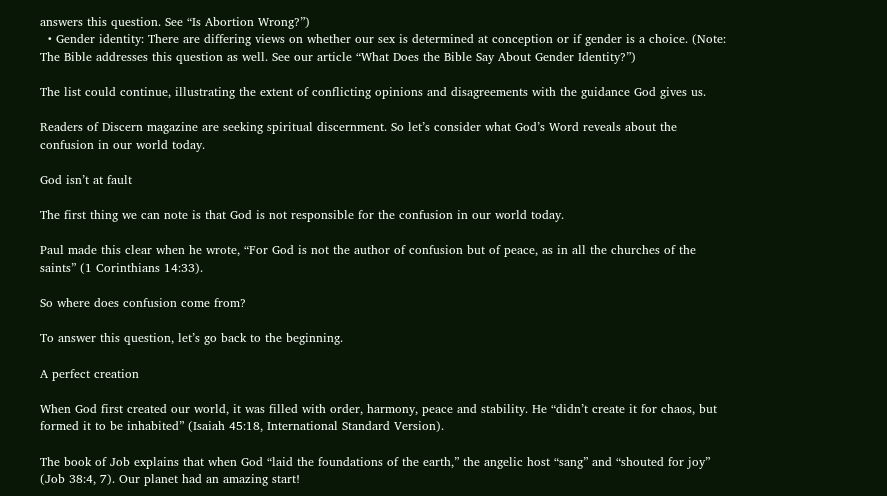answers this question. See “Is Abortion Wrong?”)
  • Gender identity: There are differing views on whether our sex is determined at conception or if gender is a choice. (Note: The Bible addresses this question as well. See our article “What Does the Bible Say About Gender Identity?”)

The list could continue, illustrating the extent of conflicting opinions and disagreements with the guidance God gives us.

Readers of Discern magazine are seeking spiritual discernment. So let’s consider what God’s Word reveals about the confusion in our world today.

God isn’t at fault

The first thing we can note is that God is not responsible for the confusion in our world today.

Paul made this clear when he wrote, “For God is not the author of confusion but of peace, as in all the churches of the saints” (1 Corinthians 14:33).

So where does confusion come from?

To answer this question, let’s go back to the beginning.

A perfect creation

When God first created our world, it was filled with order, harmony, peace and stability. He “didn’t create it for chaos, but formed it to be inhabited” (Isaiah 45:18, International Standard Version).

The book of Job explains that when God “laid the foundations of the earth,” the angelic host “sang” and “shouted for joy” (Job 38:4, 7). Our planet had an amazing start!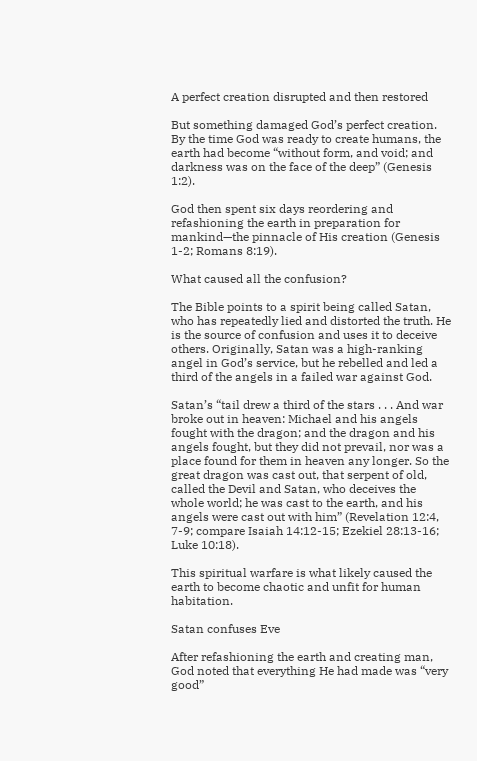A perfect creation disrupted and then restored

But something damaged God’s perfect creation. By the time God was ready to create humans, the earth had become “without form, and void; and darkness was on the face of the deep” (Genesis 1:2).

God then spent six days reordering and refashioning the earth in preparation for mankind—the pinnacle of His creation (Genesis 1-2; Romans 8:19).

What caused all the confusion?

The Bible points to a spirit being called Satan, who has repeatedly lied and distorted the truth. He is the source of confusion and uses it to deceive others. Originally, Satan was a high-ranking angel in God’s service, but he rebelled and led a third of the angels in a failed war against God.

Satan’s “tail drew a third of the stars . . . And war broke out in heaven: Michael and his angels fought with the dragon; and the dragon and his angels fought, but they did not prevail, nor was a place found for them in heaven any longer. So the great dragon was cast out, that serpent of old, called the Devil and Satan, who deceives the whole world; he was cast to the earth, and his angels were cast out with him” (Revelation 12:4, 7-9; compare Isaiah 14:12-15; Ezekiel 28:13-16; Luke 10:18).

This spiritual warfare is what likely caused the earth to become chaotic and unfit for human habitation.

Satan confuses Eve

After refashioning the earth and creating man, God noted that everything He had made was “very good”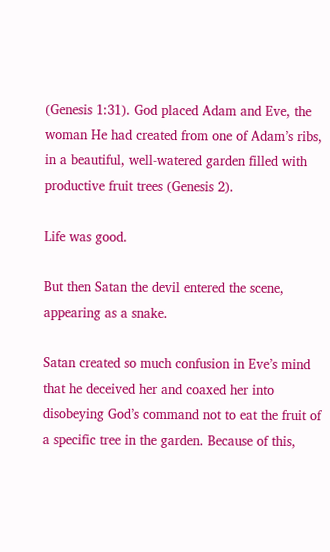(Genesis 1:31). God placed Adam and Eve, the woman He had created from one of Adam’s ribs, in a beautiful, well-watered garden filled with productive fruit trees (Genesis 2).

Life was good.

But then Satan the devil entered the scene, appearing as a snake.

Satan created so much confusion in Eve’s mind that he deceived her and coaxed her into disobeying God’s command not to eat the fruit of a specific tree in the garden. Because of this,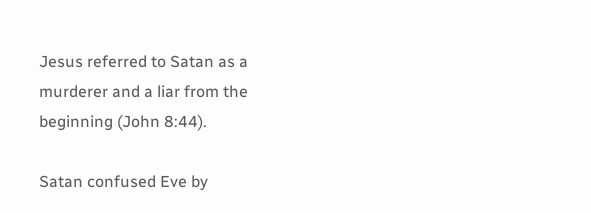Jesus referred to Satan as a murderer and a liar from the beginning (John 8:44).

Satan confused Eve by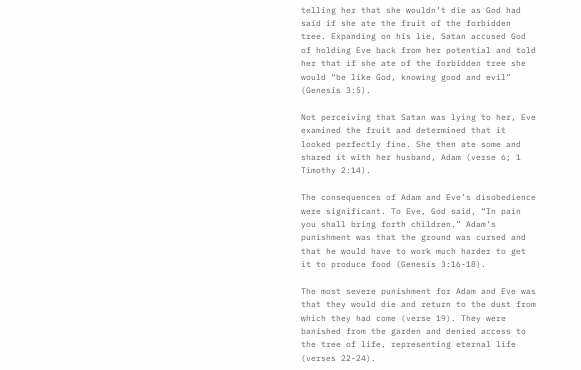telling her that she wouldn’t die as God had said if she ate the fruit of the forbidden tree. Expanding on his lie, Satan accused God of holding Eve back from her potential and told her that if she ate of the forbidden tree she would “be like God, knowing good and evil” (Genesis 3:5).

Not perceiving that Satan was lying to her, Eve examined the fruit and determined that it looked perfectly fine. She then ate some and shared it with her husband, Adam (verse 6; 1 Timothy 2:14).

The consequences of Adam and Eve’s disobedience were significant. To Eve, God said, “In pain you shall bring forth children.” Adam’s punishment was that the ground was cursed and that he would have to work much harder to get it to produce food (Genesis 3:16-18).

The most severe punishment for Adam and Eve was that they would die and return to the dust from which they had come (verse 19). They were banished from the garden and denied access to the tree of life, representing eternal life (verses 22-24).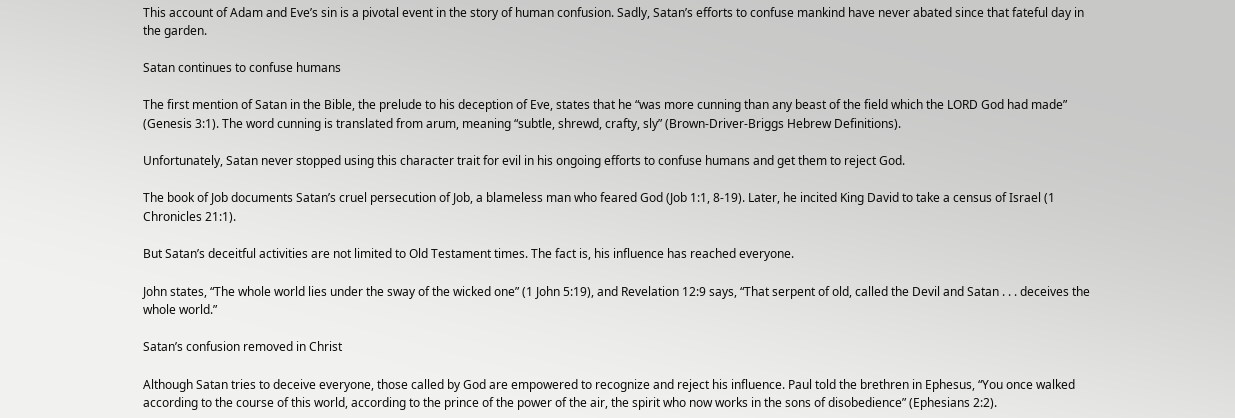This account of Adam and Eve’s sin is a pivotal event in the story of human confusion. Sadly, Satan’s efforts to confuse mankind have never abated since that fateful day in the garden.

Satan continues to confuse humans

The first mention of Satan in the Bible, the prelude to his deception of Eve, states that he “was more cunning than any beast of the field which the LORD God had made” (Genesis 3:1). The word cunning is translated from arum, meaning “subtle, shrewd, crafty, sly” (Brown-Driver-Briggs Hebrew Definitions).

Unfortunately, Satan never stopped using this character trait for evil in his ongoing efforts to confuse humans and get them to reject God.

The book of Job documents Satan’s cruel persecution of Job, a blameless man who feared God (Job 1:1, 8-19). Later, he incited King David to take a census of Israel (1 Chronicles 21:1).

But Satan’s deceitful activities are not limited to Old Testament times. The fact is, his influence has reached everyone.

John states, “The whole world lies under the sway of the wicked one” (1 John 5:19), and Revelation 12:9 says, “That serpent of old, called the Devil and Satan . . . deceives the whole world.”

Satan’s confusion removed in Christ

Although Satan tries to deceive everyone, those called by God are empowered to recognize and reject his influence. Paul told the brethren in Ephesus, “You once walked according to the course of this world, according to the prince of the power of the air, the spirit who now works in the sons of disobedience” (Ephesians 2:2).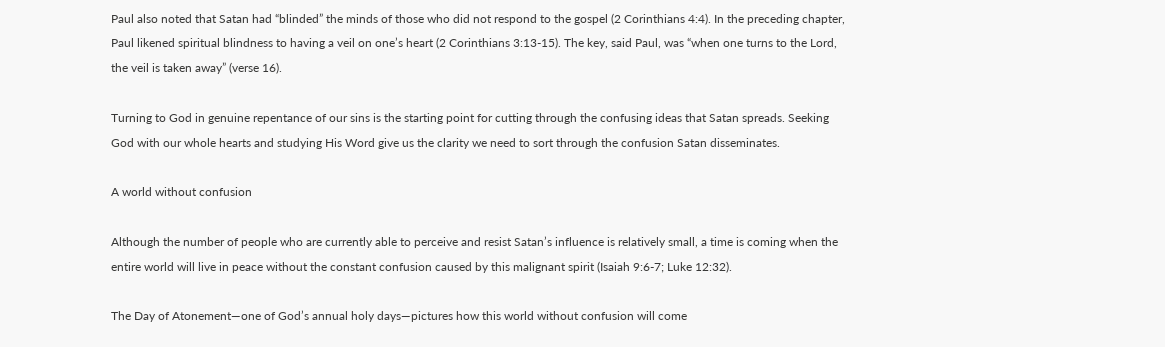Paul also noted that Satan had “blinded” the minds of those who did not respond to the gospel (2 Corinthians 4:4). In the preceding chapter, Paul likened spiritual blindness to having a veil on one’s heart (2 Corinthians 3:13-15). The key, said Paul, was “when one turns to the Lord, the veil is taken away” (verse 16).

Turning to God in genuine repentance of our sins is the starting point for cutting through the confusing ideas that Satan spreads. Seeking God with our whole hearts and studying His Word give us the clarity we need to sort through the confusion Satan disseminates.

A world without confusion

Although the number of people who are currently able to perceive and resist Satan’s influence is relatively small, a time is coming when the entire world will live in peace without the constant confusion caused by this malignant spirit (Isaiah 9:6-7; Luke 12:32).

The Day of Atonement—one of God’s annual holy days—pictures how this world without confusion will come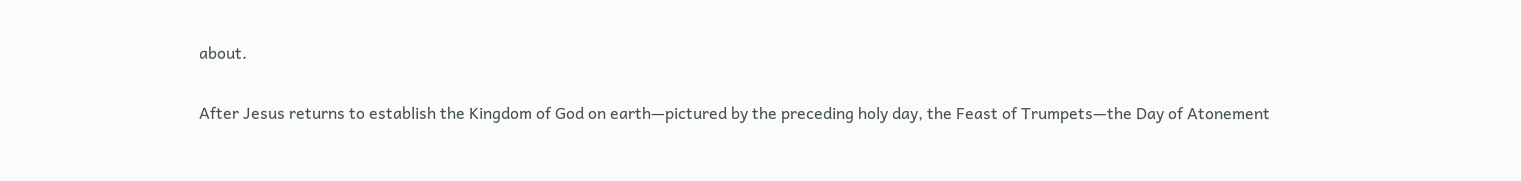about.

After Jesus returns to establish the Kingdom of God on earth—pictured by the preceding holy day, the Feast of Trumpets—the Day of Atonement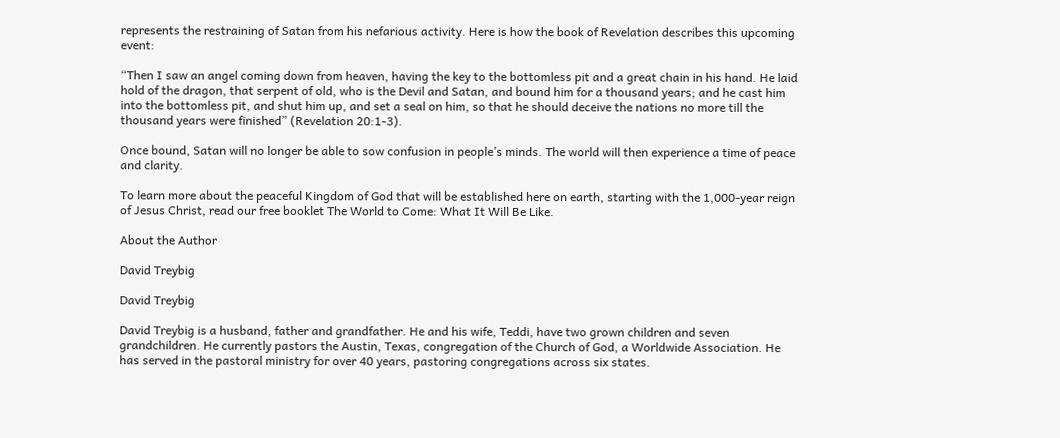represents the restraining of Satan from his nefarious activity. Here is how the book of Revelation describes this upcoming event:

“Then I saw an angel coming down from heaven, having the key to the bottomless pit and a great chain in his hand. He laid hold of the dragon, that serpent of old, who is the Devil and Satan, and bound him for a thousand years; and he cast him into the bottomless pit, and shut him up, and set a seal on him, so that he should deceive the nations no more till the thousand years were finished” (Revelation 20:1-3).

Once bound, Satan will no longer be able to sow confusion in people’s minds. The world will then experience a time of peace and clarity.

To learn more about the peaceful Kingdom of God that will be established here on earth, starting with the 1,000-year reign of Jesus Christ, read our free booklet The World to Come: What It Will Be Like.

About the Author

David Treybig

David Treybig

David Treybig is a husband, father and grandfather. He and his wife, Teddi, have two grown children and seven grandchildren. He currently pastors the Austin, Texas, congregation of the Church of God, a Worldwide Association. He has served in the pastoral ministry for over 40 years, pastoring congregations across six states.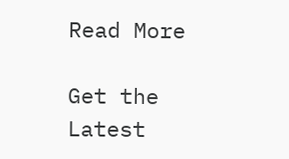Read More

Get the Latest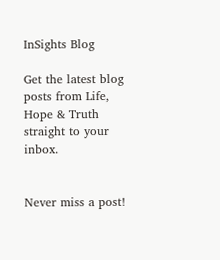InSights Blog

Get the latest blog posts from Life, Hope & Truth straight to your inbox.


Never miss a post!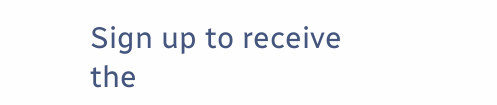Sign up to receive the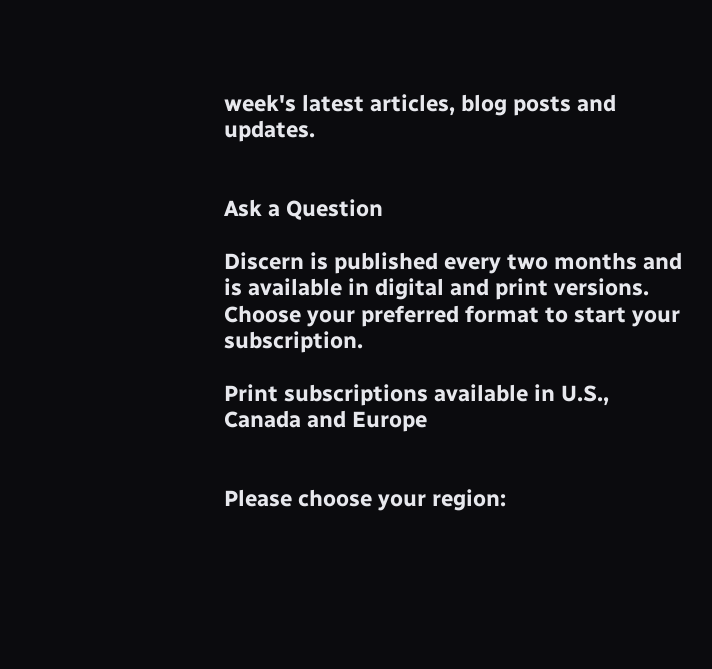week's latest articles, blog posts and updates.


Ask a Question

Discern is published every two months and is available in digital and print versions. Choose your preferred format to start your subscription.

Print subscriptions available in U.S., Canada and Europe


Please choose your region: